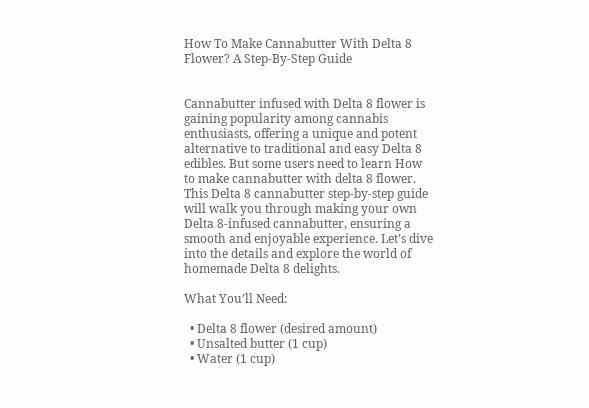How To Make Cannabutter With Delta 8 Flower? A Step-By-Step Guide


Cannabutter infused with Delta 8 flower is gaining popularity among cannabis enthusiasts, offering a unique and potent alternative to traditional and easy Delta 8 edibles. But some users need to learn How to make cannabutter with delta 8 flower. This Delta 8 cannabutter step-by-step guide will walk you through making your own Delta 8-infused cannabutter, ensuring a smooth and enjoyable experience. Let’s dive into the details and explore the world of homemade Delta 8 delights.

What You’ll Need:

  • Delta 8 flower (desired amount)
  • Unsalted butter (1 cup)
  • Water (1 cup)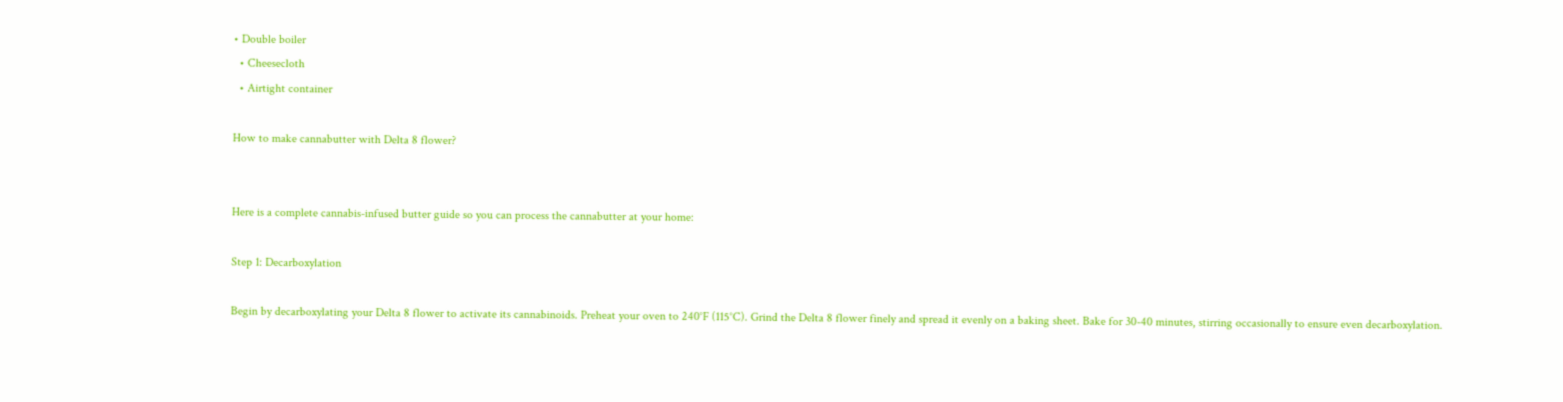• Double boiler
  • Cheesecloth
  • Airtight container

How to make cannabutter with Delta 8 flower?


Here is a complete cannabis-infused butter guide so you can process the cannabutter at your home:

Step 1: Decarboxylation

Begin by decarboxylating your Delta 8 flower to activate its cannabinoids. Preheat your oven to 240°F (115°C). Grind the Delta 8 flower finely and spread it evenly on a baking sheet. Bake for 30-40 minutes, stirring occasionally to ensure even decarboxylation.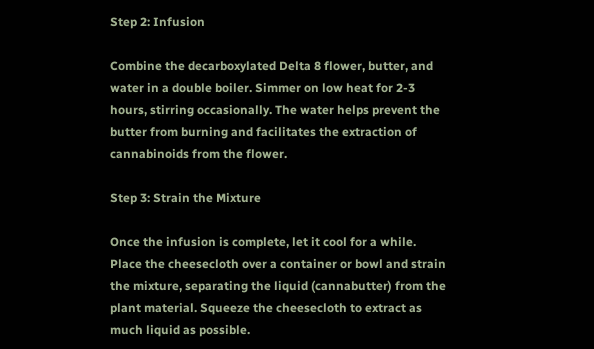Step 2: Infusion

Combine the decarboxylated Delta 8 flower, butter, and water in a double boiler. Simmer on low heat for 2-3 hours, stirring occasionally. The water helps prevent the butter from burning and facilitates the extraction of cannabinoids from the flower.

Step 3: Strain the Mixture

Once the infusion is complete, let it cool for a while. Place the cheesecloth over a container or bowl and strain the mixture, separating the liquid (cannabutter) from the plant material. Squeeze the cheesecloth to extract as much liquid as possible.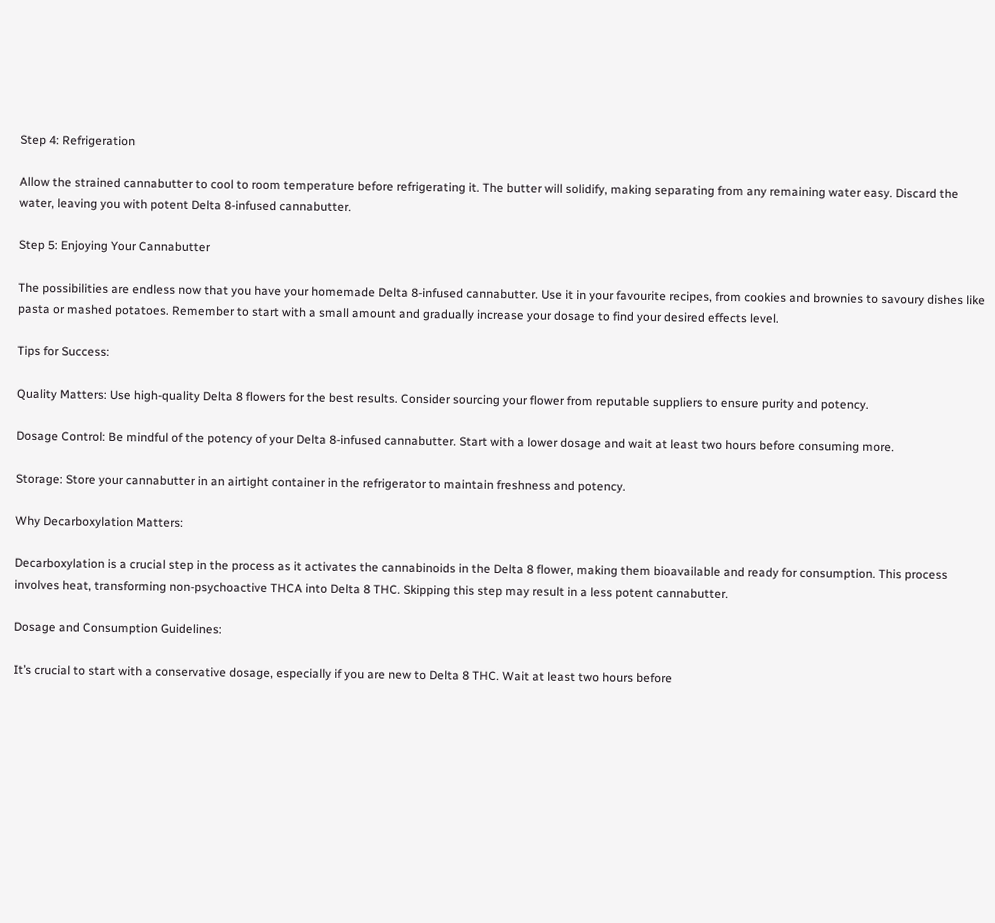Step 4: Refrigeration

Allow the strained cannabutter to cool to room temperature before refrigerating it. The butter will solidify, making separating from any remaining water easy. Discard the water, leaving you with potent Delta 8-infused cannabutter.

Step 5: Enjoying Your Cannabutter

The possibilities are endless now that you have your homemade Delta 8-infused cannabutter. Use it in your favourite recipes, from cookies and brownies to savoury dishes like pasta or mashed potatoes. Remember to start with a small amount and gradually increase your dosage to find your desired effects level.

Tips for Success:

Quality Matters: Use high-quality Delta 8 flowers for the best results. Consider sourcing your flower from reputable suppliers to ensure purity and potency.

Dosage Control: Be mindful of the potency of your Delta 8-infused cannabutter. Start with a lower dosage and wait at least two hours before consuming more.

Storage: Store your cannabutter in an airtight container in the refrigerator to maintain freshness and potency.

Why Decarboxylation Matters:

Decarboxylation is a crucial step in the process as it activates the cannabinoids in the Delta 8 flower, making them bioavailable and ready for consumption. This process involves heat, transforming non-psychoactive THCA into Delta 8 THC. Skipping this step may result in a less potent cannabutter.

Dosage and Consumption Guidelines:

It’s crucial to start with a conservative dosage, especially if you are new to Delta 8 THC. Wait at least two hours before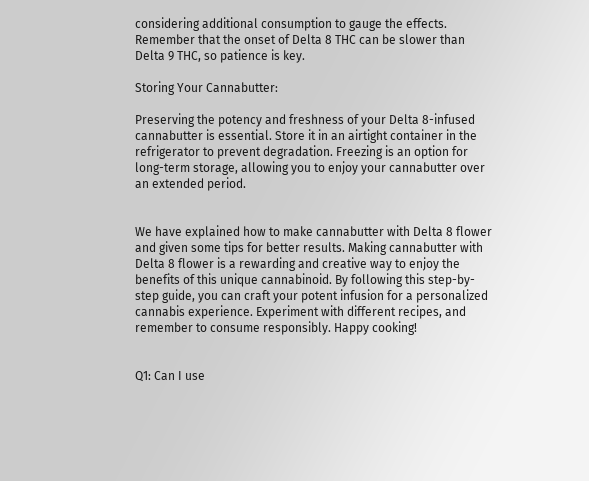considering additional consumption to gauge the effects. Remember that the onset of Delta 8 THC can be slower than Delta 9 THC, so patience is key.

Storing Your Cannabutter:

Preserving the potency and freshness of your Delta 8-infused cannabutter is essential. Store it in an airtight container in the refrigerator to prevent degradation. Freezing is an option for long-term storage, allowing you to enjoy your cannabutter over an extended period.


We have explained how to make cannabutter with Delta 8 flower and given some tips for better results. Making cannabutter with Delta 8 flower is a rewarding and creative way to enjoy the benefits of this unique cannabinoid. By following this step-by-step guide, you can craft your potent infusion for a personalized cannabis experience. Experiment with different recipes, and remember to consume responsibly. Happy cooking!


Q1: Can I use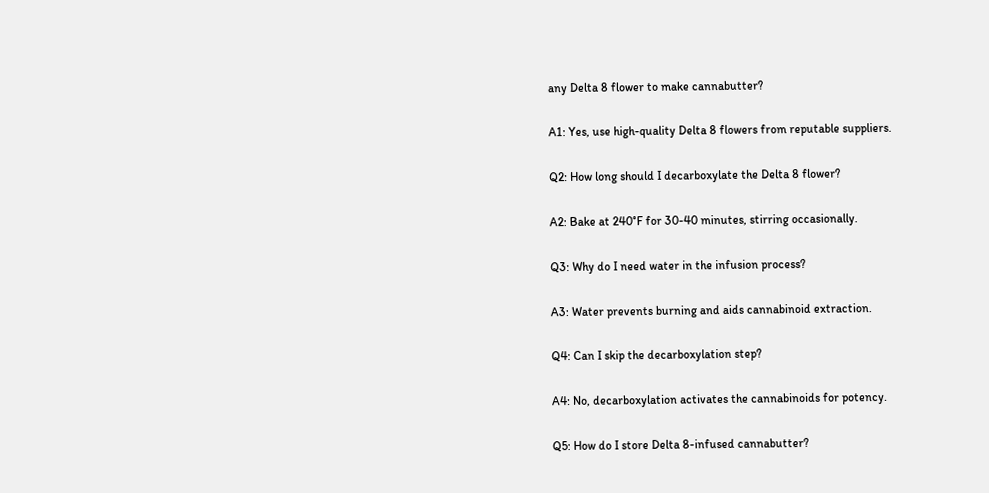any Delta 8 flower to make cannabutter?

A1: Yes, use high-quality Delta 8 flowers from reputable suppliers.

Q2: How long should I decarboxylate the Delta 8 flower?

A2: Bake at 240°F for 30-40 minutes, stirring occasionally.

Q3: Why do I need water in the infusion process?

A3: Water prevents burning and aids cannabinoid extraction.

Q4: Can I skip the decarboxylation step?

A4: No, decarboxylation activates the cannabinoids for potency.

Q5: How do I store Delta 8-infused cannabutter?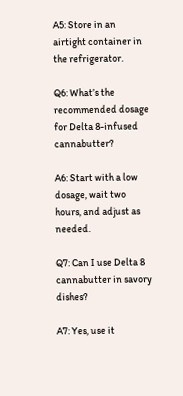A5: Store in an airtight container in the refrigerator.

Q6: What’s the recommended dosage for Delta 8-infused cannabutter?

A6: Start with a low dosage, wait two hours, and adjust as needed.

Q7: Can I use Delta 8 cannabutter in savory dishes?

A7: Yes, use it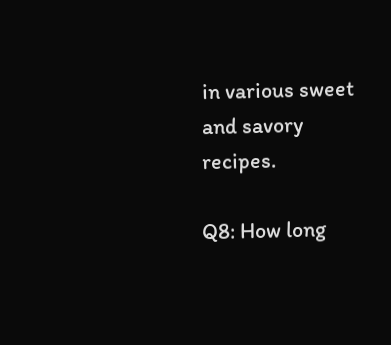in various sweet and savory recipes.

Q8: How long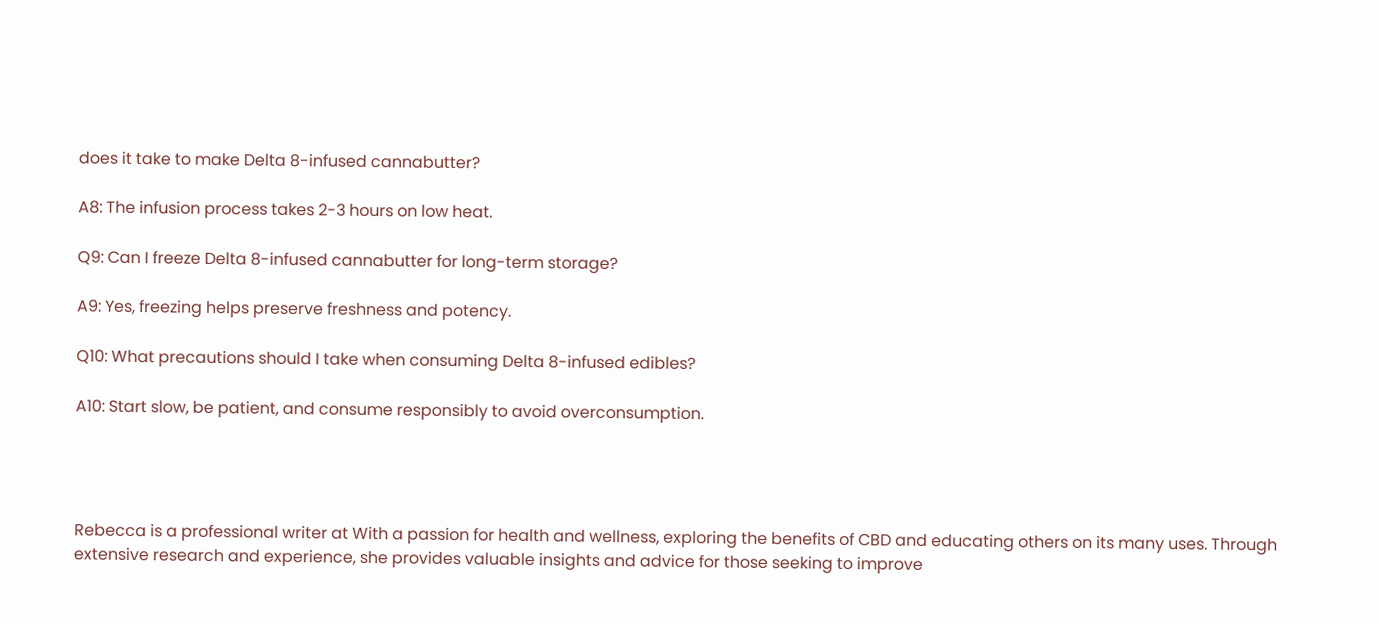does it take to make Delta 8-infused cannabutter?

A8: The infusion process takes 2-3 hours on low heat.

Q9: Can I freeze Delta 8-infused cannabutter for long-term storage?

A9: Yes, freezing helps preserve freshness and potency.

Q10: What precautions should I take when consuming Delta 8-infused edibles?

A10: Start slow, be patient, and consume responsibly to avoid overconsumption.




Rebecca is a professional writer at With a passion for health and wellness, exploring the benefits of CBD and educating others on its many uses. Through extensive research and experience, she provides valuable insights and advice for those seeking to improve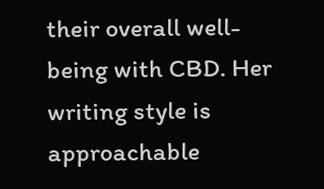their overall well-being with CBD. Her writing style is approachable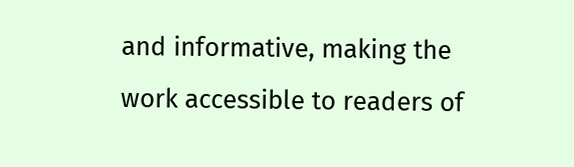and informative, making the work accessible to readers of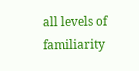all levels of familiarity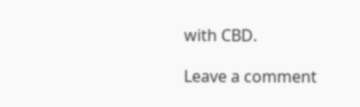with CBD.

Leave a comment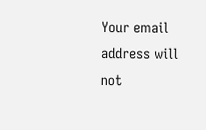Your email address will not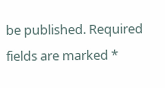be published. Required fields are marked *